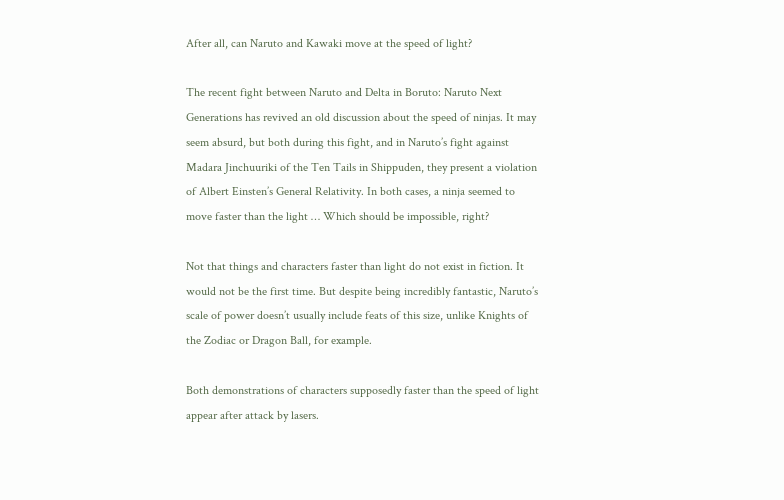After all, can Naruto and Kawaki move at the speed of light?

The recent fight between Naruto and Delta in Boruto: Naruto Next Generations has revived an old discussion about the speed of ninjas. It may seem absurd, but both during this fight, and in Naruto’s fight against Madara Jinchuuriki of the Ten Tails in Shippuden, they present a violation of Albert Einsten’s General Relativity. In both cases, a ninja seemed to move faster than the light … Which should be impossible, right?

Not that things and characters faster than light do not exist in fiction. It would not be the first time. But despite being incredibly fantastic, Naruto’s scale of power doesn’t usually include feats of this size, unlike Knights of the Zodiac or Dragon Ball, for example.

Both demonstrations of characters supposedly faster than the speed of light appear after attack by lasers.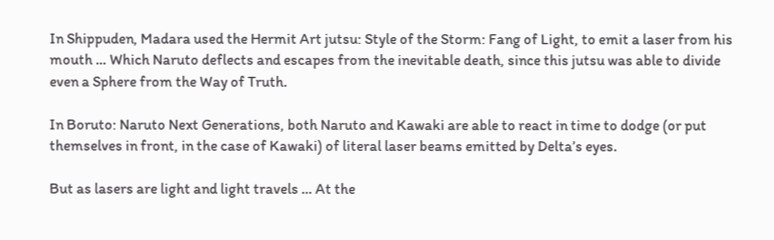In Shippuden, Madara used the Hermit Art jutsu: Style of the Storm: Fang of Light, to emit a laser from his mouth … Which Naruto deflects and escapes from the inevitable death, since this jutsu was able to divide even a Sphere from the Way of Truth.

In Boruto: Naruto Next Generations, both Naruto and Kawaki are able to react in time to dodge (or put themselves in front, in the case of Kawaki) of literal laser beams emitted by Delta’s eyes.

But as lasers are light and light travels … At the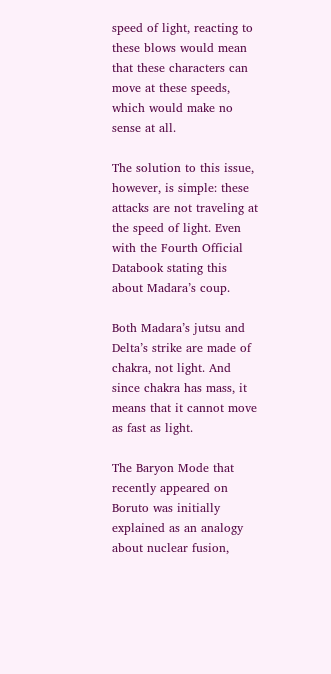speed of light, reacting to these blows would mean that these characters can move at these speeds, which would make no sense at all.

The solution to this issue, however, is simple: these attacks are not traveling at the speed of light. Even with the Fourth Official Databook stating this about Madara’s coup.

Both Madara’s jutsu and Delta’s strike are made of chakra, not light. And since chakra has mass, it means that it cannot move as fast as light.

The Baryon Mode that recently appeared on Boruto was initially explained as an analogy about nuclear fusion,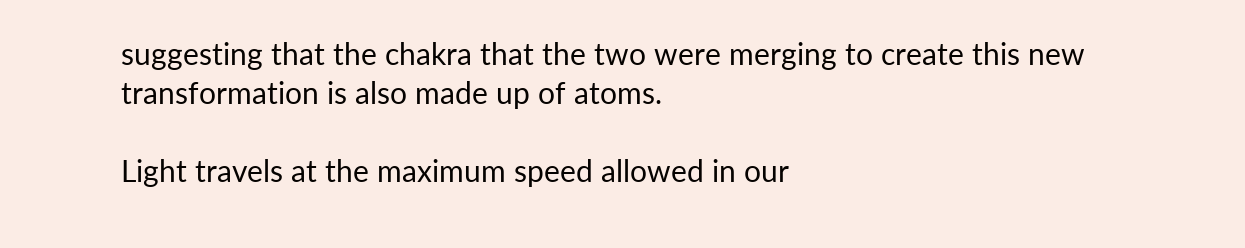suggesting that the chakra that the two were merging to create this new transformation is also made up of atoms.

Light travels at the maximum speed allowed in our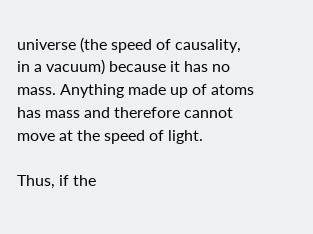universe (the speed of causality, in a vacuum) because it has no mass. Anything made up of atoms has mass and therefore cannot move at the speed of light.

Thus, if the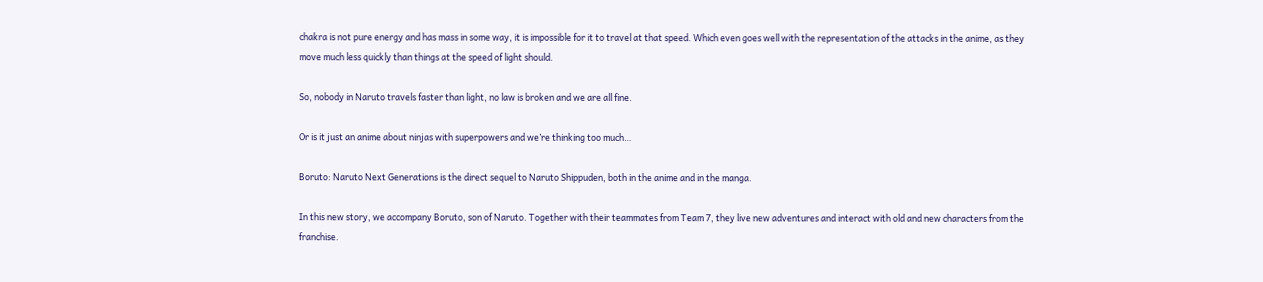chakra is not pure energy and has mass in some way, it is impossible for it to travel at that speed. Which even goes well with the representation of the attacks in the anime, as they move much less quickly than things at the speed of light should.

So, nobody in Naruto travels faster than light, no law is broken and we are all fine.

Or is it just an anime about ninjas with superpowers and we’re thinking too much…

Boruto: Naruto Next Generations is the direct sequel to Naruto Shippuden, both in the anime and in the manga.

In this new story, we accompany Boruto, son of Naruto. Together with their teammates from Team 7, they live new adventures and interact with old and new characters from the franchise.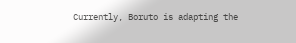Currently, Boruto is adapting the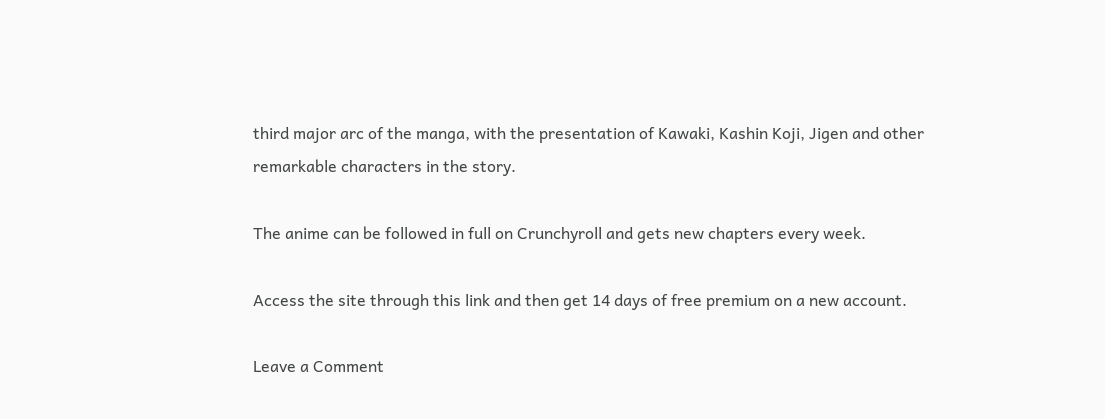third major arc of the manga, with the presentation of Kawaki, Kashin Koji, Jigen and other remarkable characters in the story.

The anime can be followed in full on Crunchyroll and gets new chapters every week.

Access the site through this link and then get 14 days of free premium on a new account.

Leave a Comment